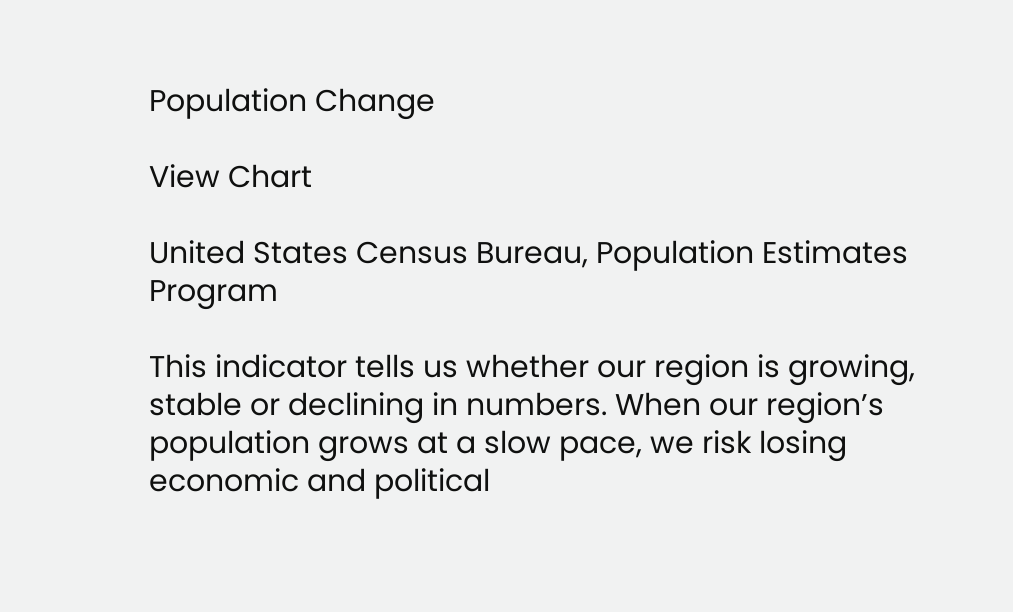Population Change

View Chart

United States Census Bureau, Population Estimates Program

This indicator tells us whether our region is growing, stable or declining in numbers. When our region’s population grows at a slow pace, we risk losing economic and political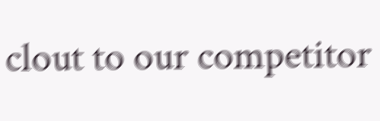clout to our competitor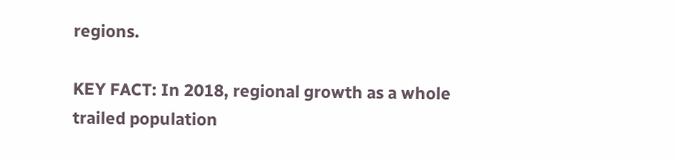regions.

KEY FACT: In 2018, regional growth as a whole trailed population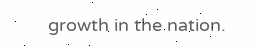growth in the nation.